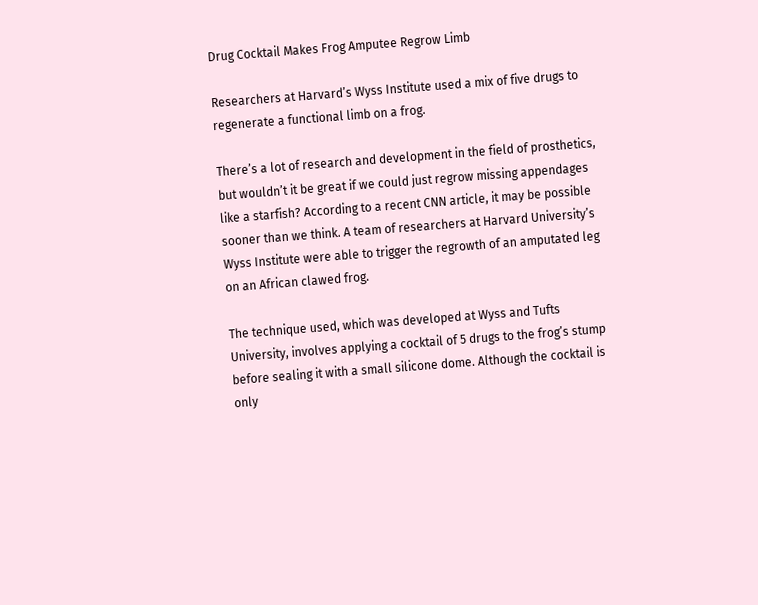Drug Cocktail Makes Frog Amputee Regrow Limb

Researchers at Harvard’s Wyss Institute used a mix of five drugs to regenerate a functional limb on a frog.

There’s a lot of research and development in the field of prosthetics, but wouldn’t it be great if we could just regrow missing appendages like a starfish? According to a recent CNN article, it may be possible sooner than we think. A team of researchers at Harvard University’s Wyss Institute were able to trigger the regrowth of an amputated leg on an African clawed frog.

The technique used, which was developed at Wyss and Tufts University, involves applying a cocktail of 5 drugs to the frog’s stump before sealing it with a small silicone dome. Although the cocktail is only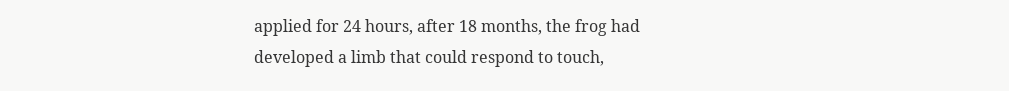applied for 24 hours, after 18 months, the frog had developed a limb that could respond to touch,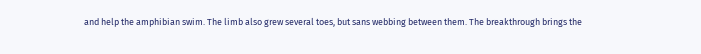and help the amphibian swim. The limb also grew several toes, but sans webbing between them. The breakthrough brings the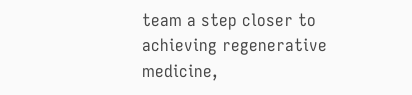team a step closer to achieving regenerative medicine,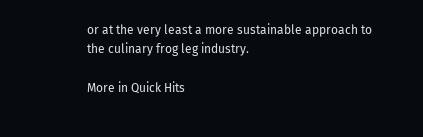or at the very least a more sustainable approach to the culinary frog leg industry.

More in Quick Hits